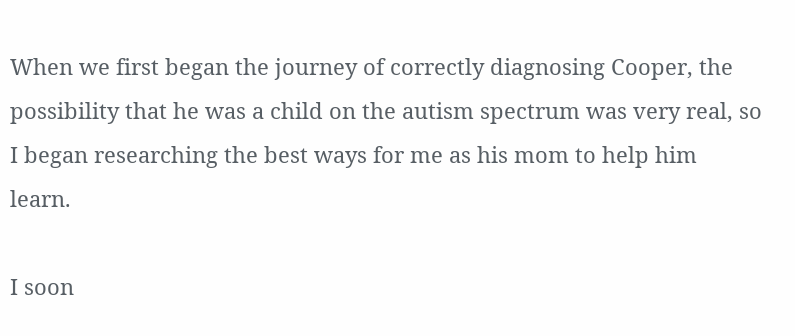When we first began the journey of correctly diagnosing Cooper, the possibility that he was a child on the autism spectrum was very real, so I began researching the best ways for me as his mom to help him learn.

I soon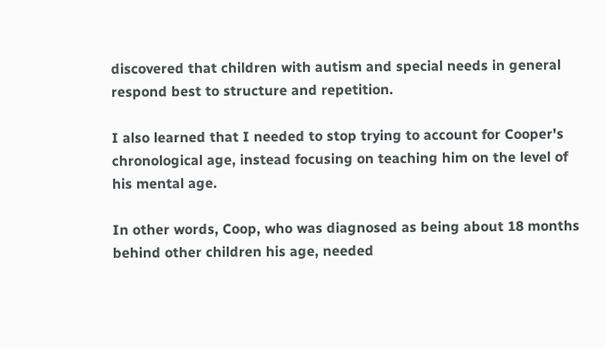discovered that children with autism and special needs in general respond best to structure and repetition.

I also learned that I needed to stop trying to account for Cooper's chronological age, instead focusing on teaching him on the level of his mental age.

In other words, Coop, who was diagnosed as being about 18 months behind other children his age, needed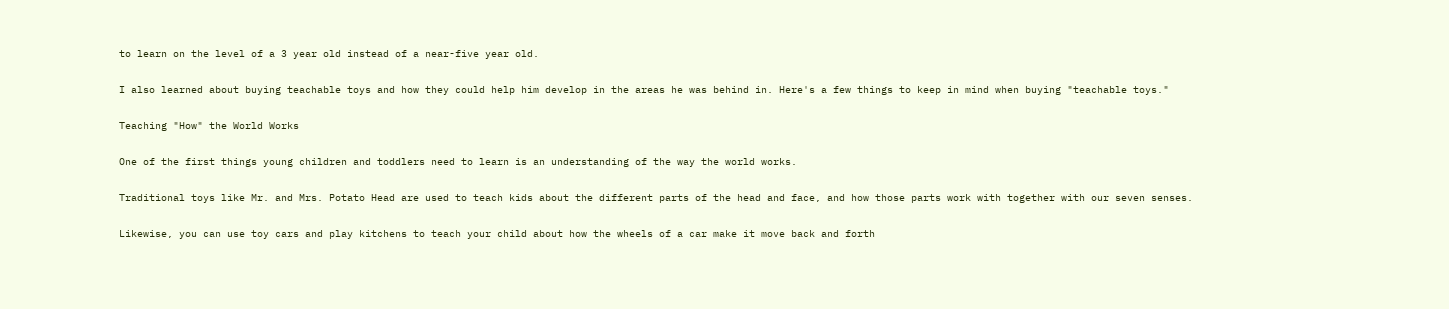to learn on the level of a 3 year old instead of a near-five year old.

I also learned about buying teachable toys and how they could help him develop in the areas he was behind in. Here's a few things to keep in mind when buying "teachable toys."

Teaching "How" the World Works

One of the first things young children and toddlers need to learn is an understanding of the way the world works.

Traditional toys like Mr. and Mrs. Potato Head are used to teach kids about the different parts of the head and face, and how those parts work with together with our seven senses.

Likewise, you can use toy cars and play kitchens to teach your child about how the wheels of a car make it move back and forth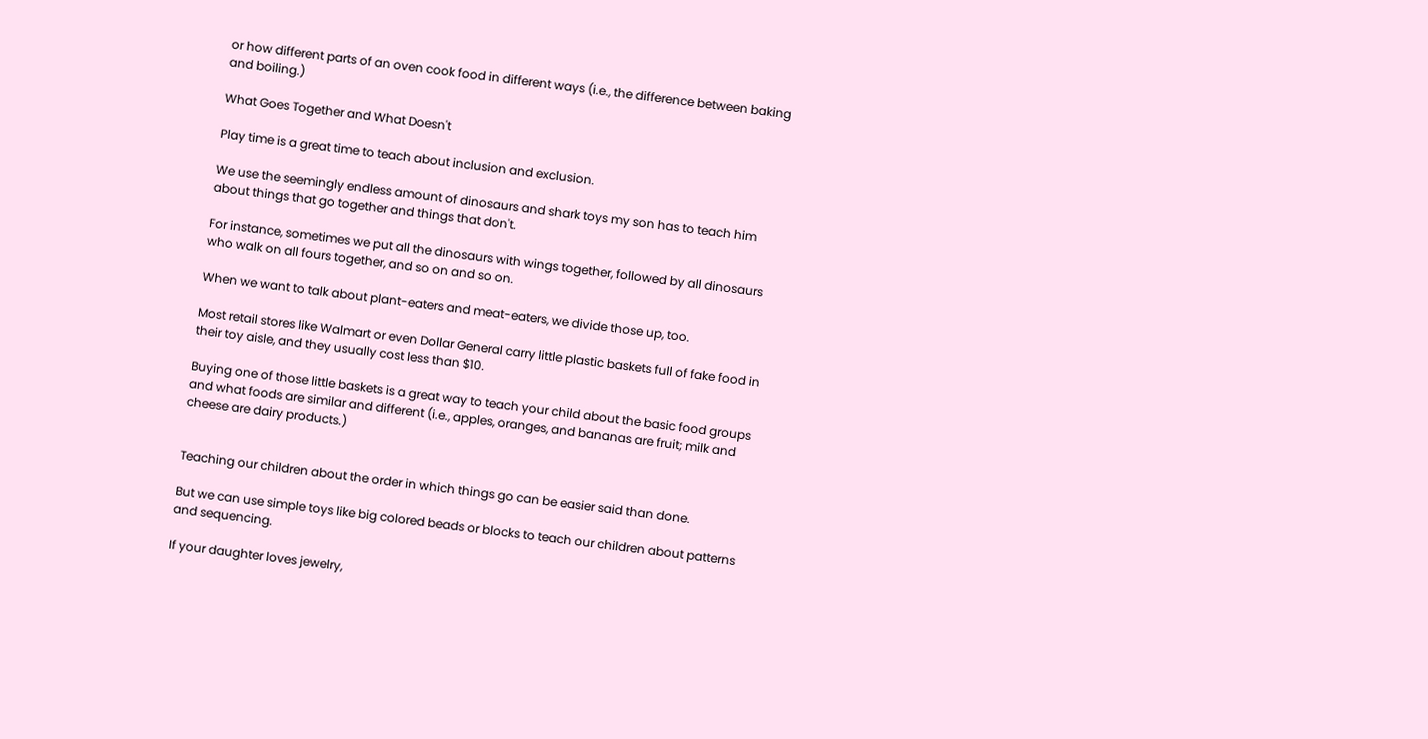or how different parts of an oven cook food in different ways (i.e., the difference between baking and boiling.)

What Goes Together and What Doesn't

Play time is a great time to teach about inclusion and exclusion.

We use the seemingly endless amount of dinosaurs and shark toys my son has to teach him about things that go together and things that don't.

For instance, sometimes we put all the dinosaurs with wings together, followed by all dinosaurs who walk on all fours together, and so on and so on.

When we want to talk about plant-eaters and meat-eaters, we divide those up, too.

Most retail stores like Walmart or even Dollar General carry little plastic baskets full of fake food in their toy aisle, and they usually cost less than $10.

Buying one of those little baskets is a great way to teach your child about the basic food groups and what foods are similar and different (i.e., apples, oranges, and bananas are fruit; milk and cheese are dairy products.)


Teaching our children about the order in which things go can be easier said than done.

But we can use simple toys like big colored beads or blocks to teach our children about patterns and sequencing.

If your daughter loves jewelry,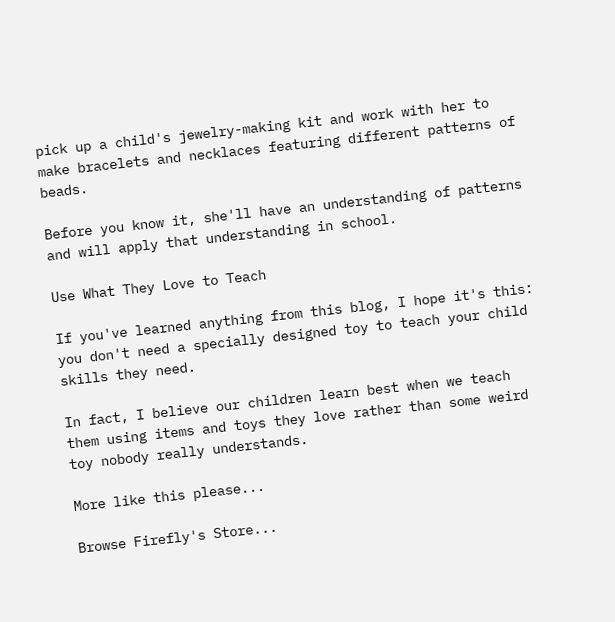pick up a child's jewelry-making kit and work with her to make bracelets and necklaces featuring different patterns of beads.

Before you know it, she'll have an understanding of patterns and will apply that understanding in school.

Use What They Love to Teach

If you've learned anything from this blog, I hope it's this: you don't need a specially designed toy to teach your child skills they need.

In fact, I believe our children learn best when we teach them using items and toys they love rather than some weird toy nobody really understands.

More like this please...

Browse Firefly's Store...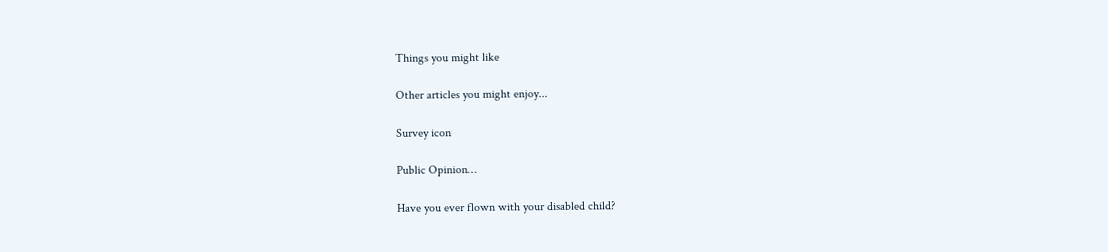Things you might like

Other articles you might enjoy...

Survey icon

Public Opinion…

Have you ever flown with your disabled child?